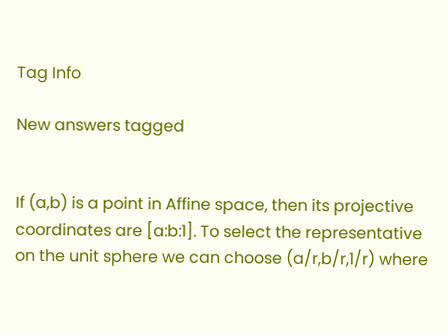Tag Info

New answers tagged


If (a,b) is a point in Affine space, then its projective coordinates are [a:b:1]. To select the representative on the unit sphere we can choose (a/r,b/r,1/r) where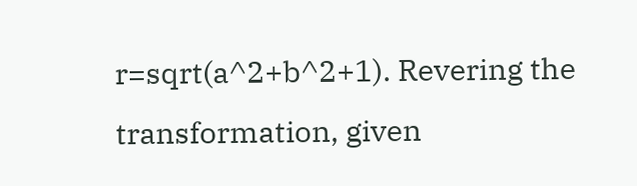r=sqrt(a^2+b^2+1). Revering the transformation, given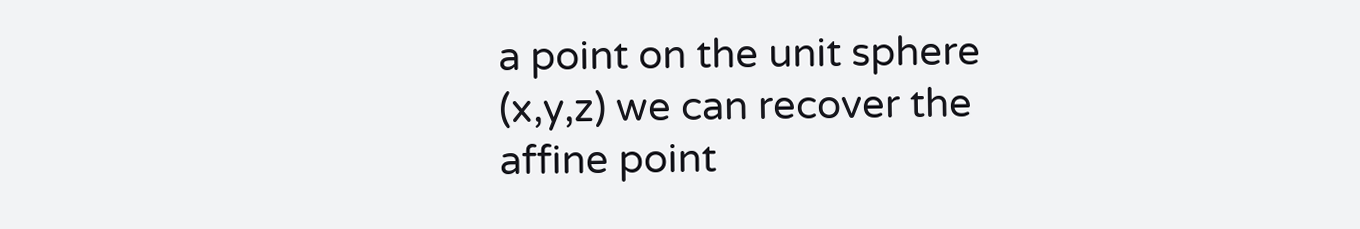a point on the unit sphere (x,y,z) we can recover the affine point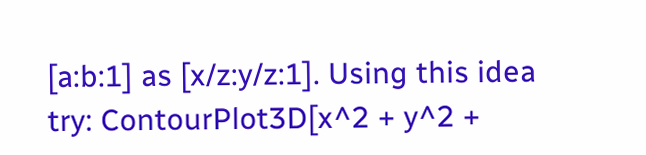[a:b:1] as [x/z:y/z:1]. Using this idea try: ContourPlot3D[x^2 + y^2 +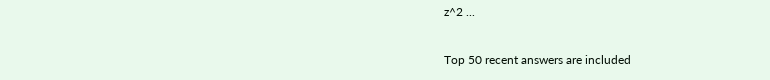z^2 ...

Top 50 recent answers are included